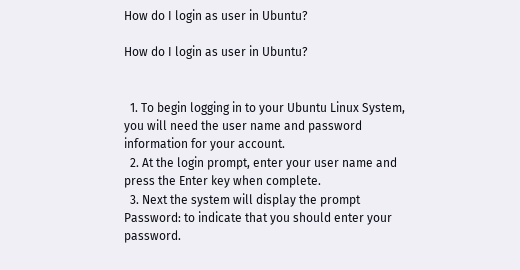How do I login as user in Ubuntu?

How do I login as user in Ubuntu?


  1. To begin logging in to your Ubuntu Linux System, you will need the user name and password information for your account.
  2. At the login prompt, enter your user name and press the Enter key when complete.
  3. Next the system will display the prompt Password: to indicate that you should enter your password.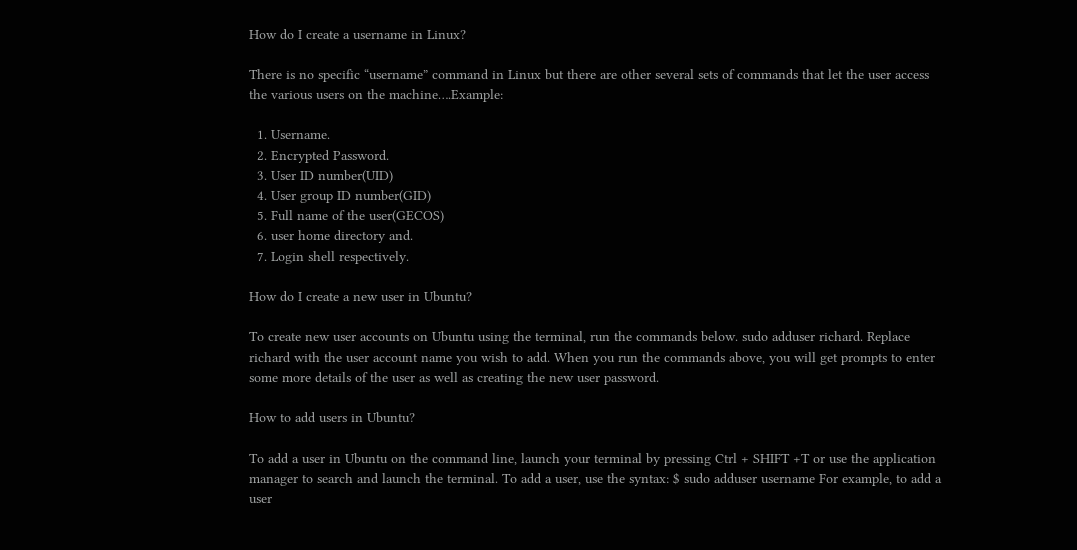How do I create a username in Linux?

There is no specific “username” command in Linux but there are other several sets of commands that let the user access the various users on the machine….Example:

  1. Username.
  2. Encrypted Password.
  3. User ID number(UID)
  4. User group ID number(GID)
  5. Full name of the user(GECOS)
  6. user home directory and.
  7. Login shell respectively.

How do I create a new user in Ubuntu?

To create new user accounts on Ubuntu using the terminal, run the commands below. sudo adduser richard. Replace richard with the user account name you wish to add. When you run the commands above, you will get prompts to enter some more details of the user as well as creating the new user password.

How to add users in Ubuntu?

To add a user in Ubuntu on the command line, launch your terminal by pressing Ctrl + SHIFT +T or use the application manager to search and launch the terminal. To add a user, use the syntax: $ sudo adduser username For example, to add a user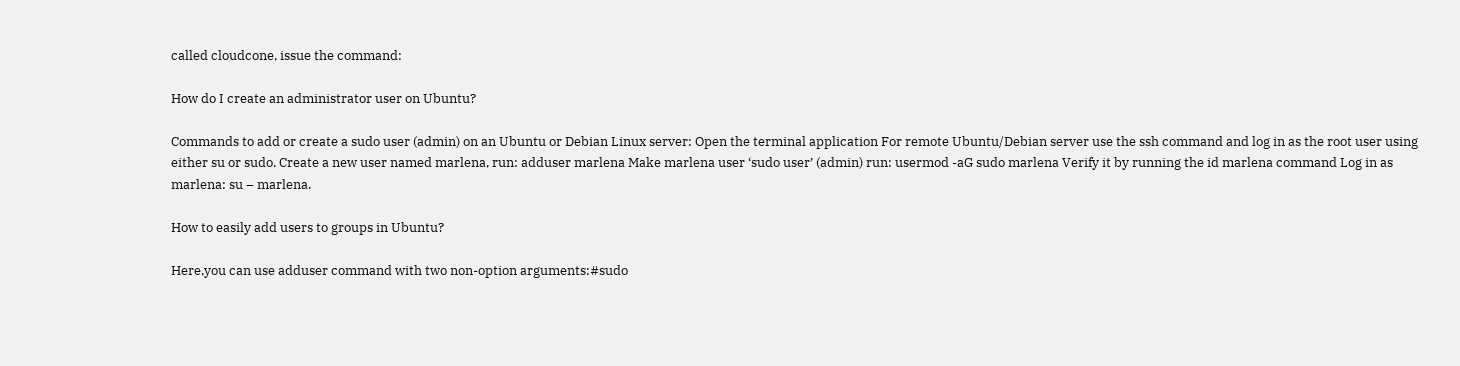called cloudcone, issue the command:

How do I create an administrator user on Ubuntu?

Commands to add or create a sudo user (admin) on an Ubuntu or Debian Linux server: Open the terminal application For remote Ubuntu/Debian server use the ssh command and log in as the root user using either su or sudo. Create a new user named marlena, run: adduser marlena Make marlena user ‘sudo user’ (admin) run: usermod -aG sudo marlena Verify it by running the id marlena command Log in as marlena: su – marlena.

How to easily add users to groups in Ubuntu?

Here,you can use adduser command with two non-option arguments:#sudo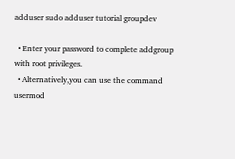adduser sudo adduser tutorial groupdev

  • Enter your password to complete addgroup with root privileges.
  • Alternatively,you can use the command usermod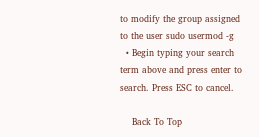to modify the group assigned to the user sudo usermod -g
  • Begin typing your search term above and press enter to search. Press ESC to cancel.

    Back To Top